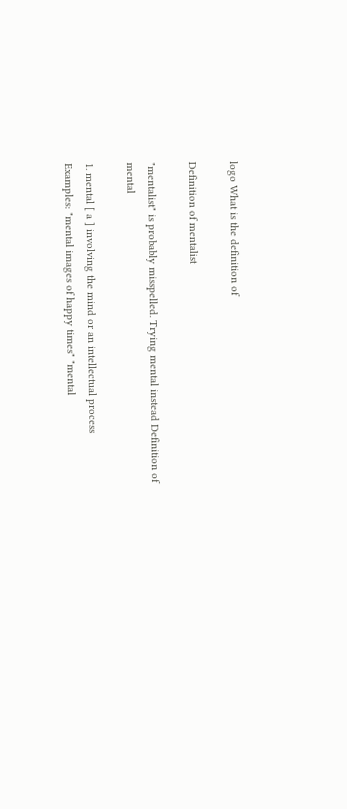logo What is the definition of

Definition of mentalist

"mentalist" is probably misspelled. Trying mental instead Definition of mental

1. mental [ a ] involving the mind or an intellectual process
Examples: "mental images of happy times" "mental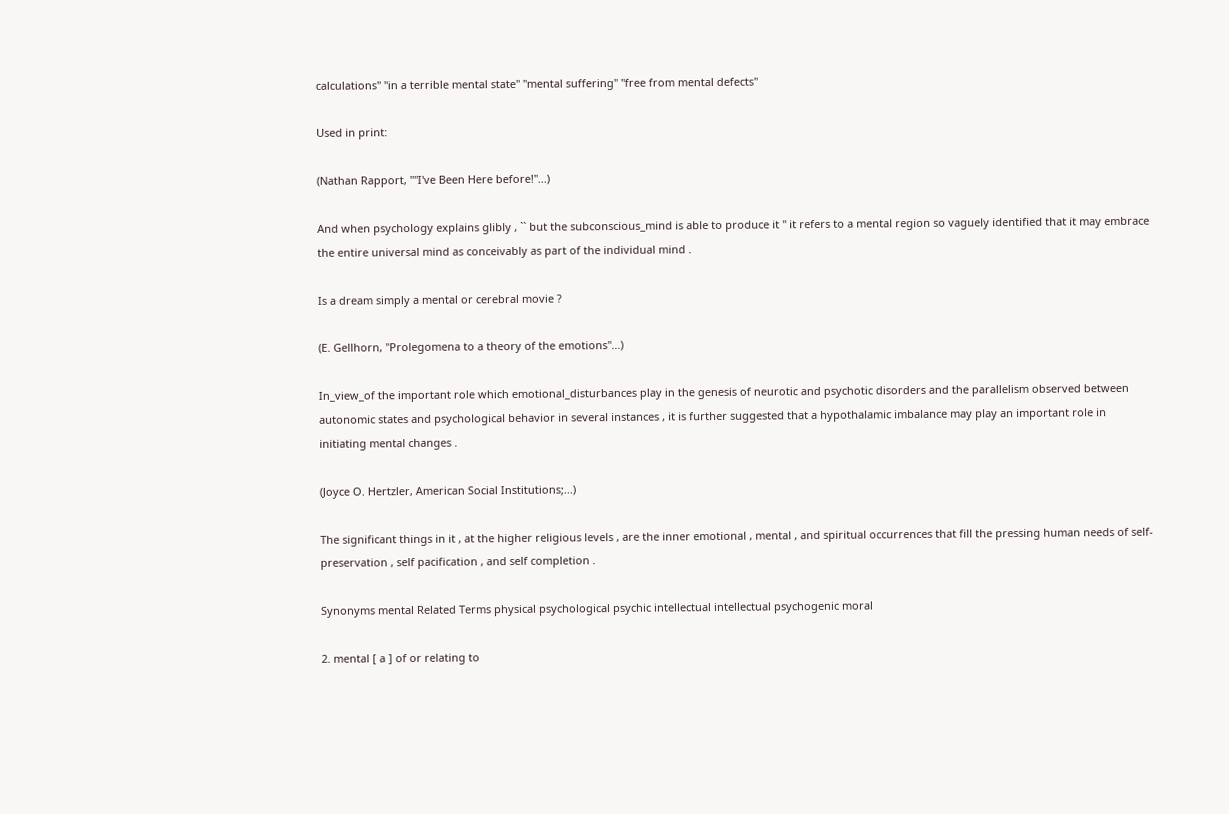calculations" "in a terrible mental state" "mental suffering" "free from mental defects"

Used in print:

(Nathan Rapport, ""I've Been Here before!"...)

And when psychology explains glibly , `` but the subconscious_mind is able to produce it '' it refers to a mental region so vaguely identified that it may embrace the entire universal mind as conceivably as part of the individual mind .

Is a dream simply a mental or cerebral movie ?

(E. Gellhorn, "Prolegomena to a theory of the emotions"...)

In_view_of the important role which emotional_disturbances play in the genesis of neurotic and psychotic disorders and the parallelism observed between autonomic states and psychological behavior in several instances , it is further suggested that a hypothalamic imbalance may play an important role in initiating mental changes .

(Joyce O. Hertzler, American Social Institutions;...)

The significant things in it , at the higher religious levels , are the inner emotional , mental , and spiritual occurrences that fill the pressing human needs of self-preservation , self pacification , and self completion .

Synonyms mental Related Terms physical psychological psychic intellectual intellectual psychogenic moral

2. mental [ a ] of or relating to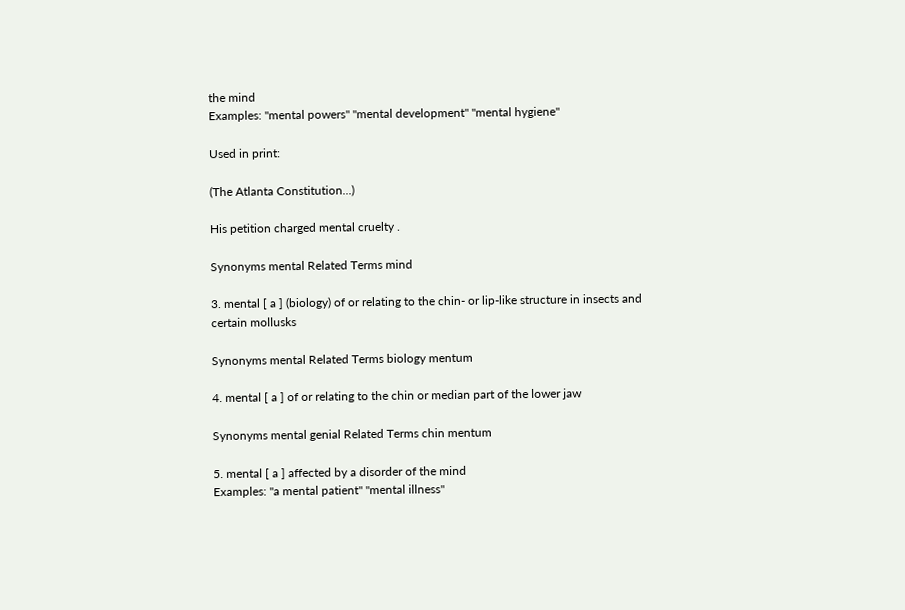the mind
Examples: "mental powers" "mental development" "mental hygiene"

Used in print:

(The Atlanta Constitution...)

His petition charged mental cruelty .

Synonyms mental Related Terms mind

3. mental [ a ] (biology) of or relating to the chin- or lip-like structure in insects and certain mollusks

Synonyms mental Related Terms biology mentum

4. mental [ a ] of or relating to the chin or median part of the lower jaw

Synonyms mental genial Related Terms chin mentum

5. mental [ a ] affected by a disorder of the mind
Examples: "a mental patient" "mental illness"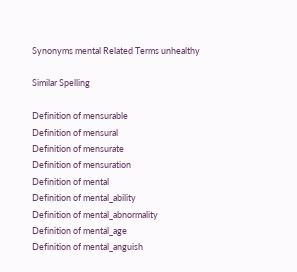Synonyms mental Related Terms unhealthy

Similar Spelling

Definition of mensurable
Definition of mensural
Definition of mensurate
Definition of mensuration
Definition of mental
Definition of mental_ability
Definition of mental_abnormality
Definition of mental_age
Definition of mental_anguish